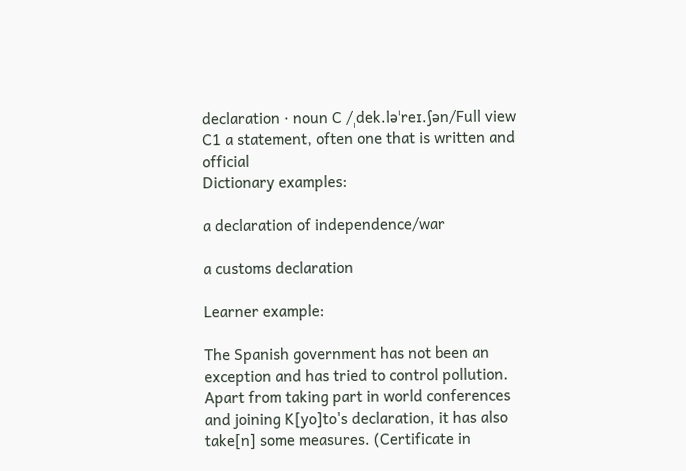declaration · noun C /ˌdek.ləˈreɪ.ʃən/Full view
C1 a statement, often one that is written and official
Dictionary examples:

a declaration of independence/war

a customs declaration

Learner example:

The Spanish government has not been an exception and has tried to control pollution. Apart from taking part in world conferences and joining K[yo]to's declaration, it has also take[n] some measures. (Certificate in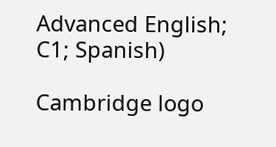Advanced English; C1; Spanish)

Cambridge logo